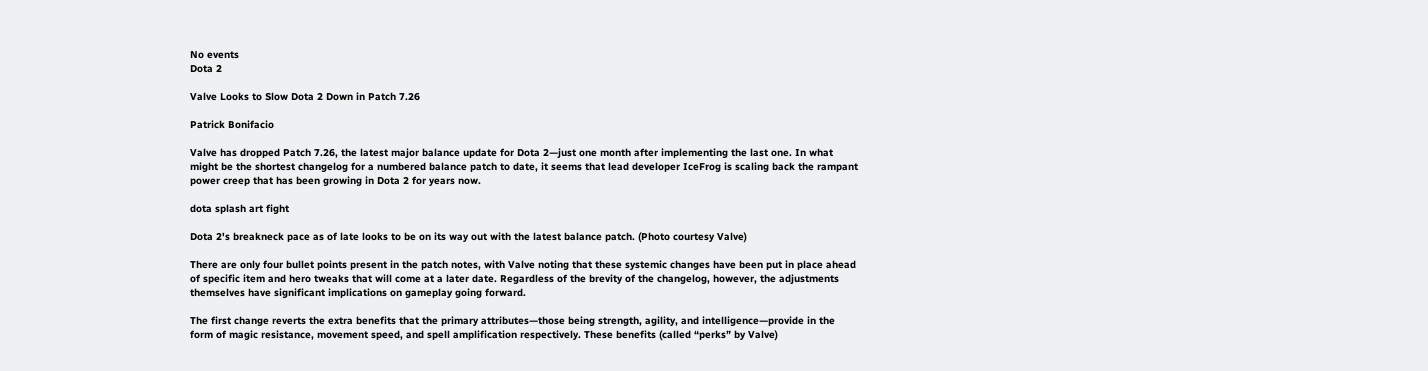No events
Dota 2

Valve Looks to Slow Dota 2 Down in Patch 7.26

Patrick Bonifacio

Valve has dropped Patch 7.26, the latest major balance update for Dota 2—just one month after implementing the last one. In what might be the shortest changelog for a numbered balance patch to date, it seems that lead developer IceFrog is scaling back the rampant power creep that has been growing in Dota 2 for years now.

dota splash art fight

Dota 2's breakneck pace as of late looks to be on its way out with the latest balance patch. (Photo courtesy Valve)

There are only four bullet points present in the patch notes, with Valve noting that these systemic changes have been put in place ahead of specific item and hero tweaks that will come at a later date. Regardless of the brevity of the changelog, however, the adjustments themselves have significant implications on gameplay going forward.

The first change reverts the extra benefits that the primary attributes—those being strength, agility, and intelligence—provide in the form of magic resistance, movement speed, and spell amplification respectively. These benefits (called “perks” by Valve)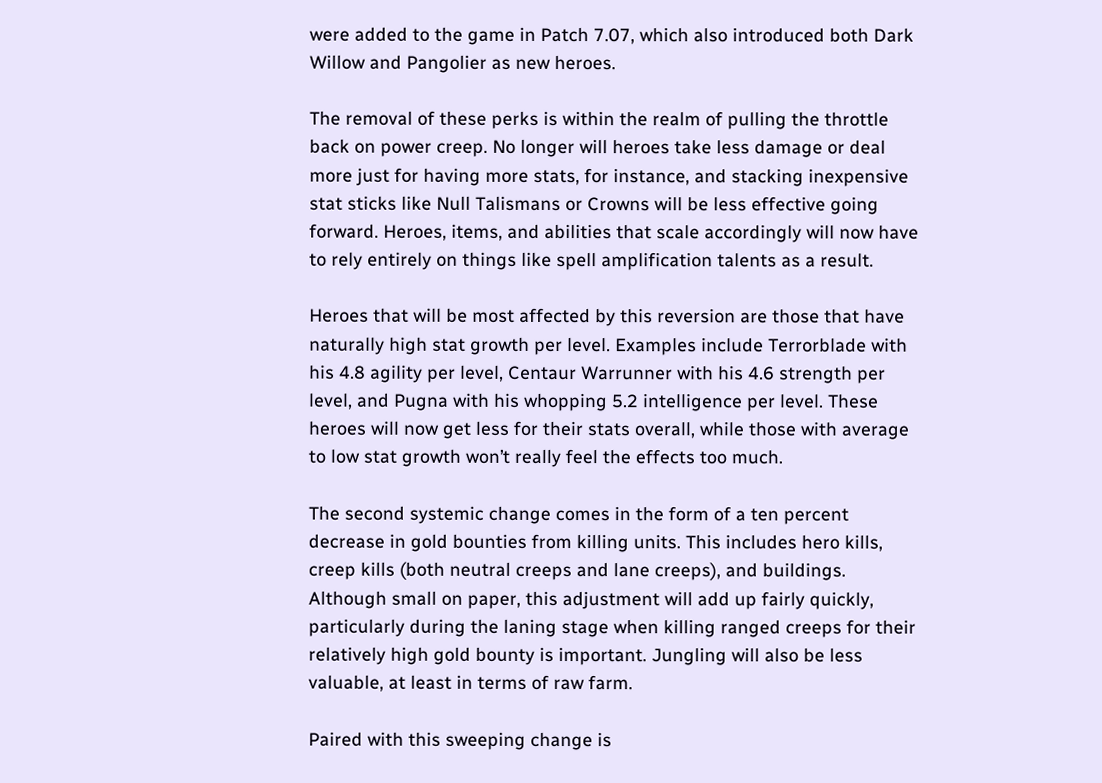were added to the game in Patch 7.07, which also introduced both Dark Willow and Pangolier as new heroes.

The removal of these perks is within the realm of pulling the throttle back on power creep. No longer will heroes take less damage or deal more just for having more stats, for instance, and stacking inexpensive stat sticks like Null Talismans or Crowns will be less effective going forward. Heroes, items, and abilities that scale accordingly will now have to rely entirely on things like spell amplification talents as a result.

Heroes that will be most affected by this reversion are those that have naturally high stat growth per level. Examples include Terrorblade with his 4.8 agility per level, Centaur Warrunner with his 4.6 strength per level, and Pugna with his whopping 5.2 intelligence per level. These heroes will now get less for their stats overall, while those with average to low stat growth won’t really feel the effects too much.

The second systemic change comes in the form of a ten percent decrease in gold bounties from killing units. This includes hero kills, creep kills (both neutral creeps and lane creeps), and buildings. Although small on paper, this adjustment will add up fairly quickly, particularly during the laning stage when killing ranged creeps for their relatively high gold bounty is important. Jungling will also be less valuable, at least in terms of raw farm.

Paired with this sweeping change is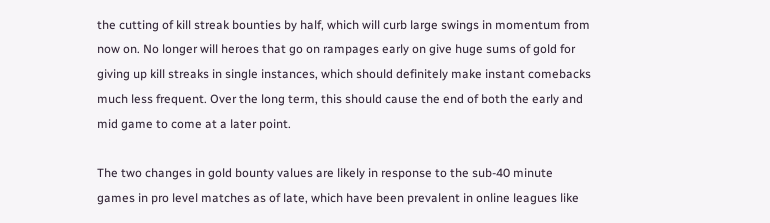the cutting of kill streak bounties by half, which will curb large swings in momentum from now on. No longer will heroes that go on rampages early on give huge sums of gold for giving up kill streaks in single instances, which should definitely make instant comebacks much less frequent. Over the long term, this should cause the end of both the early and mid game to come at a later point.

The two changes in gold bounty values are likely in response to the sub-40 minute games in pro level matches as of late, which have been prevalent in online leagues like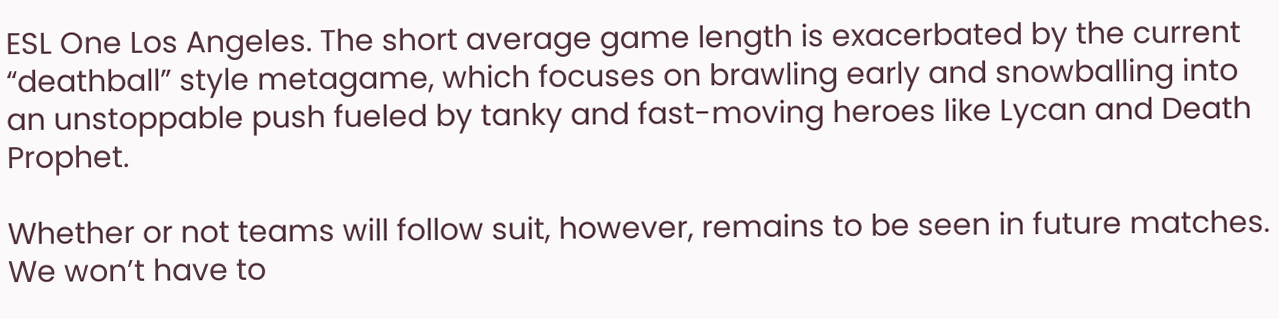ESL One Los Angeles. The short average game length is exacerbated by the current “deathball” style metagame, which focuses on brawling early and snowballing into an unstoppable push fueled by tanky and fast-moving heroes like Lycan and Death Prophet.

Whether or not teams will follow suit, however, remains to be seen in future matches. We won’t have to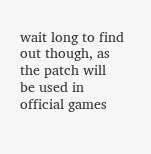wait long to find out though, as the patch will be used in official games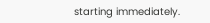starting immediately.